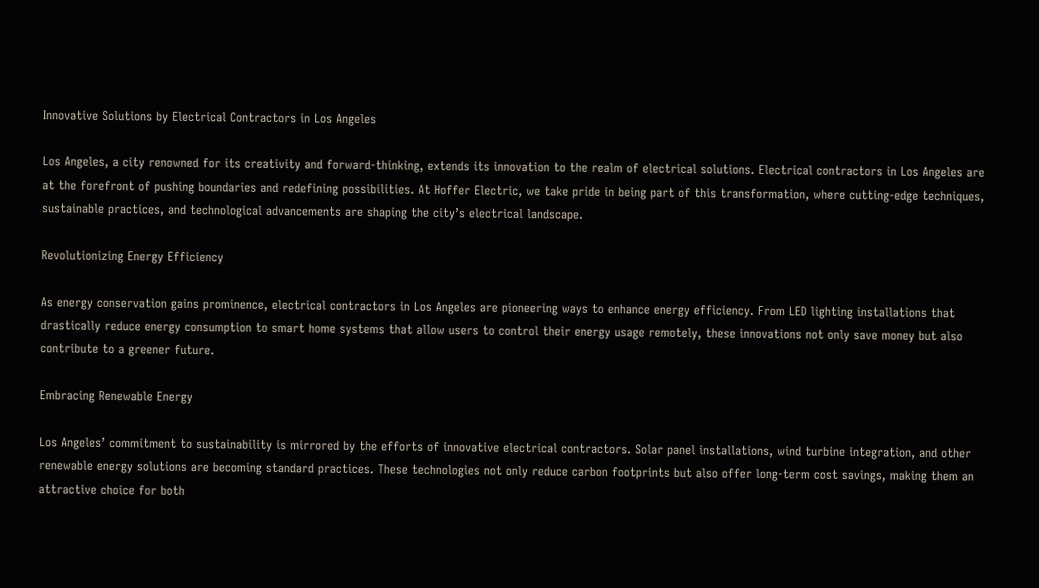Innovative Solutions by Electrical Contractors in Los Angeles

Los Angeles, a city renowned for its creativity and forward-thinking, extends its innovation to the realm of electrical solutions. Electrical contractors in Los Angeles are at the forefront of pushing boundaries and redefining possibilities. At Hoffer Electric, we take pride in being part of this transformation, where cutting-edge techniques, sustainable practices, and technological advancements are shaping the city’s electrical landscape.

Revolutionizing Energy Efficiency

As energy conservation gains prominence, electrical contractors in Los Angeles are pioneering ways to enhance energy efficiency. From LED lighting installations that drastically reduce energy consumption to smart home systems that allow users to control their energy usage remotely, these innovations not only save money but also contribute to a greener future.

Embracing Renewable Energy

Los Angeles’ commitment to sustainability is mirrored by the efforts of innovative electrical contractors. Solar panel installations, wind turbine integration, and other renewable energy solutions are becoming standard practices. These technologies not only reduce carbon footprints but also offer long-term cost savings, making them an attractive choice for both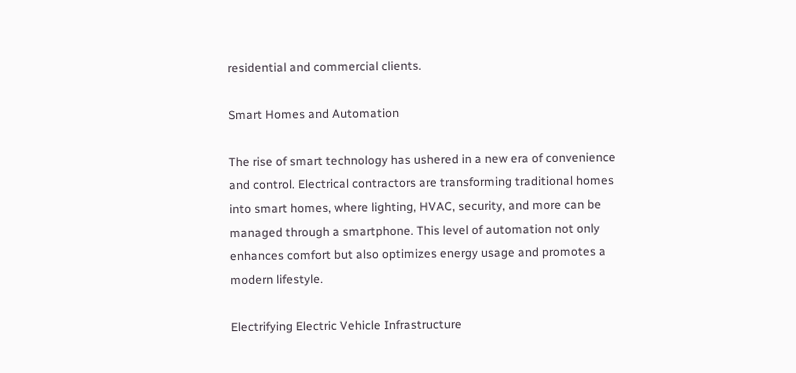residential and commercial clients.

Smart Homes and Automation

The rise of smart technology has ushered in a new era of convenience and control. Electrical contractors are transforming traditional homes into smart homes, where lighting, HVAC, security, and more can be managed through a smartphone. This level of automation not only enhances comfort but also optimizes energy usage and promotes a modern lifestyle.

Electrifying Electric Vehicle Infrastructure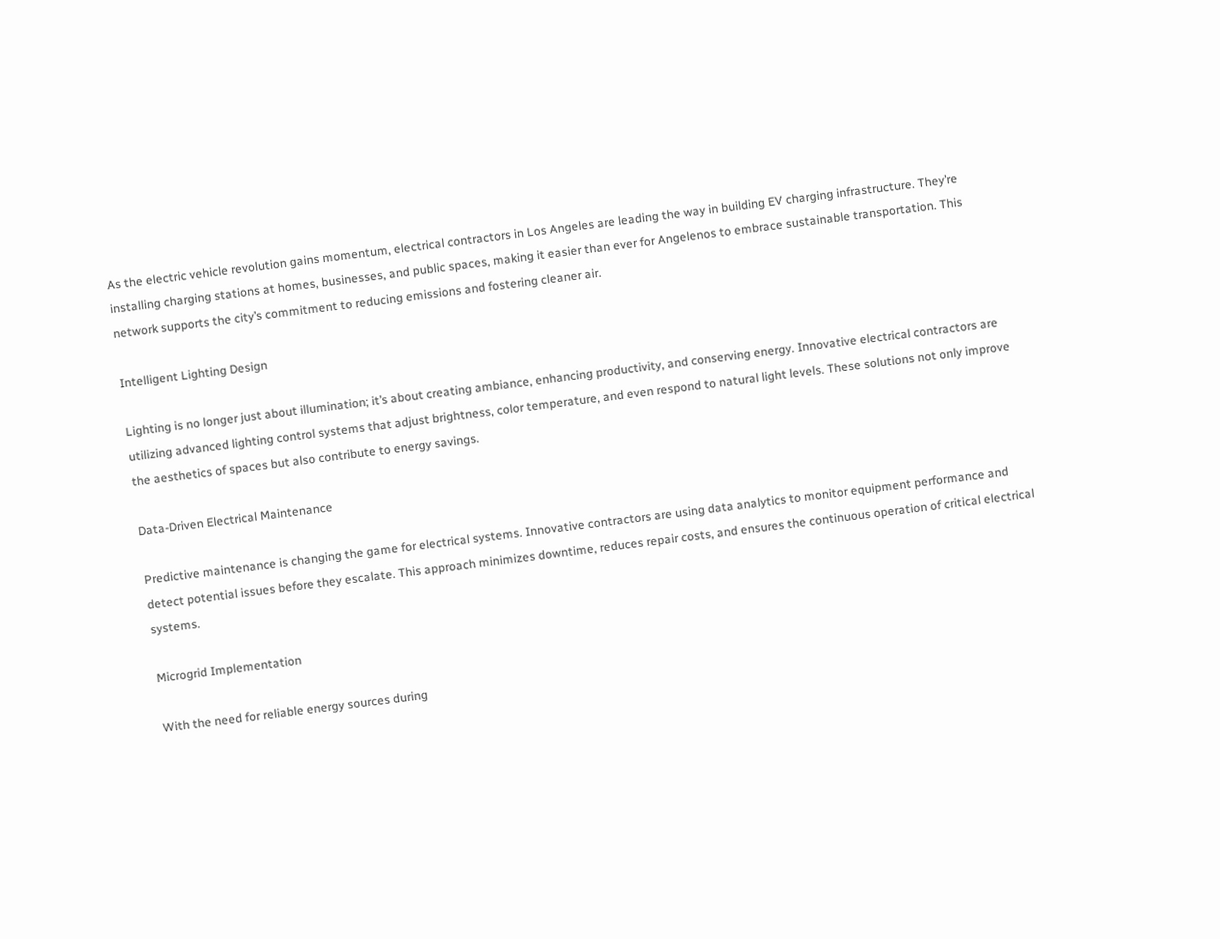As the electric vehicle revolution gains momentum, electrical contractors in Los Angeles are leading the way in building EV charging infrastructure. They’re installing charging stations at homes, businesses, and public spaces, making it easier than ever for Angelenos to embrace sustainable transportation. This network supports the city’s commitment to reducing emissions and fostering cleaner air.

Intelligent Lighting Design

Lighting is no longer just about illumination; it’s about creating ambiance, enhancing productivity, and conserving energy. Innovative electrical contractors are utilizing advanced lighting control systems that adjust brightness, color temperature, and even respond to natural light levels. These solutions not only improve the aesthetics of spaces but also contribute to energy savings.

Data-Driven Electrical Maintenance

Predictive maintenance is changing the game for electrical systems. Innovative contractors are using data analytics to monitor equipment performance and detect potential issues before they escalate. This approach minimizes downtime, reduces repair costs, and ensures the continuous operation of critical electrical systems.

Microgrid Implementation

With the need for reliable energy sources during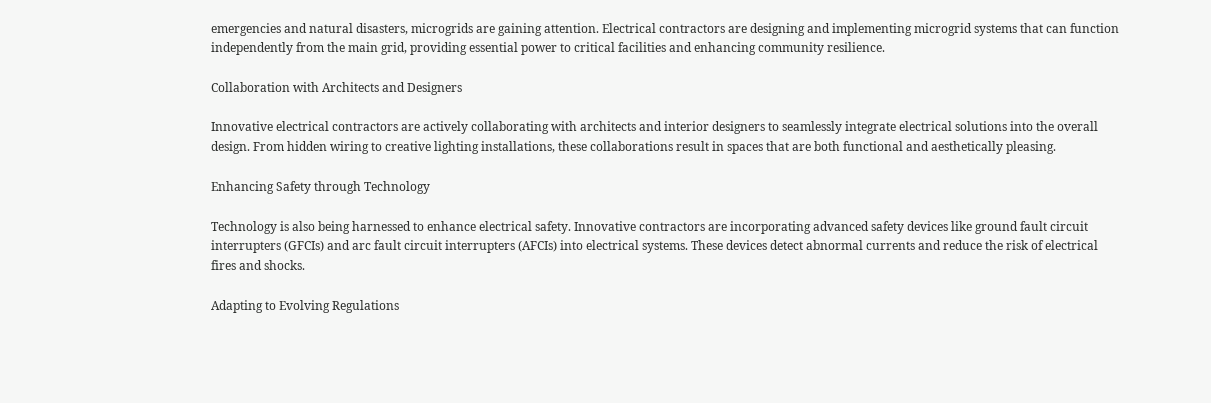emergencies and natural disasters, microgrids are gaining attention. Electrical contractors are designing and implementing microgrid systems that can function independently from the main grid, providing essential power to critical facilities and enhancing community resilience.

Collaboration with Architects and Designers

Innovative electrical contractors are actively collaborating with architects and interior designers to seamlessly integrate electrical solutions into the overall design. From hidden wiring to creative lighting installations, these collaborations result in spaces that are both functional and aesthetically pleasing.

Enhancing Safety through Technology

Technology is also being harnessed to enhance electrical safety. Innovative contractors are incorporating advanced safety devices like ground fault circuit interrupters (GFCIs) and arc fault circuit interrupters (AFCIs) into electrical systems. These devices detect abnormal currents and reduce the risk of electrical fires and shocks.

Adapting to Evolving Regulations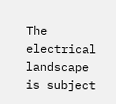The electrical landscape is subject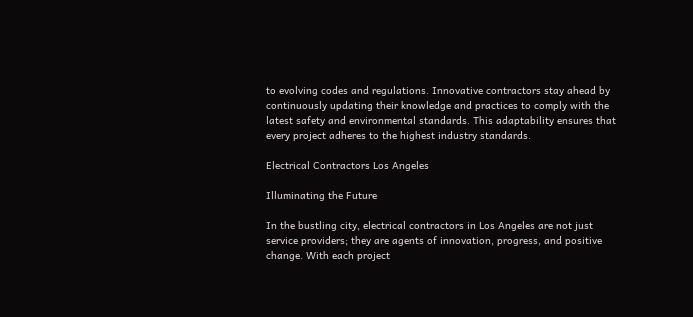to evolving codes and regulations. Innovative contractors stay ahead by continuously updating their knowledge and practices to comply with the latest safety and environmental standards. This adaptability ensures that every project adheres to the highest industry standards.

Electrical Contractors Los Angeles

Illuminating the Future

In the bustling city, electrical contractors in Los Angeles are not just service providers; they are agents of innovation, progress, and positive change. With each project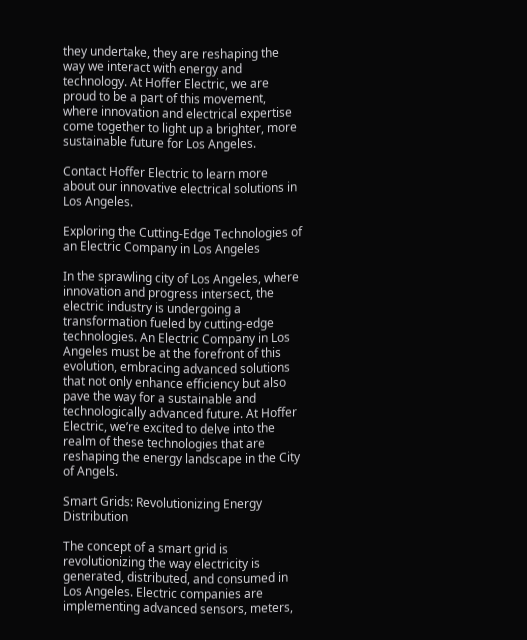they undertake, they are reshaping the way we interact with energy and technology. At Hoffer Electric, we are proud to be a part of this movement, where innovation and electrical expertise come together to light up a brighter, more sustainable future for Los Angeles.

Contact Hoffer Electric to learn more about our innovative electrical solutions in Los Angeles.

Exploring the Cutting-Edge Technologies of an Electric Company in Los Angeles

In the sprawling city of Los Angeles, where innovation and progress intersect, the electric industry is undergoing a transformation fueled by cutting-edge technologies. An Electric Company in Los Angeles must be at the forefront of this evolution, embracing advanced solutions that not only enhance efficiency but also pave the way for a sustainable and technologically advanced future. At Hoffer Electric, we’re excited to delve into the realm of these technologies that are reshaping the energy landscape in the City of Angels.

Smart Grids: Revolutionizing Energy Distribution

The concept of a smart grid is revolutionizing the way electricity is generated, distributed, and consumed in Los Angeles. Electric companies are implementing advanced sensors, meters,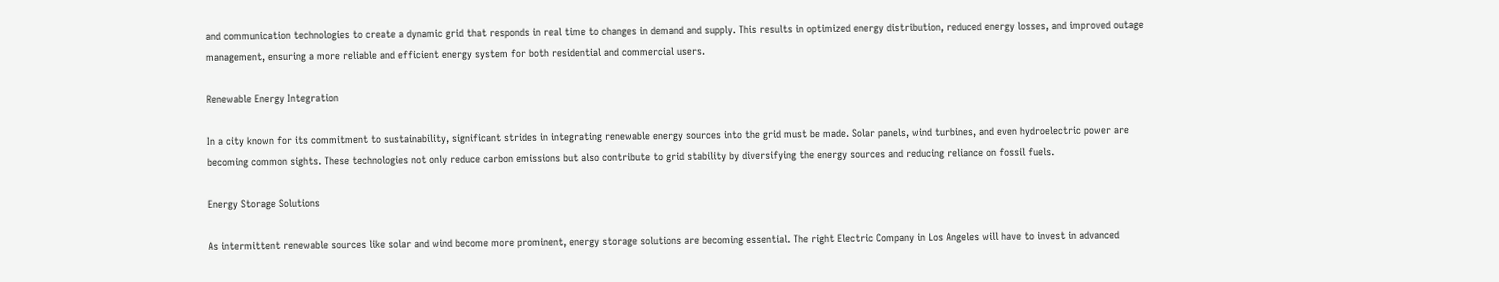and communication technologies to create a dynamic grid that responds in real time to changes in demand and supply. This results in optimized energy distribution, reduced energy losses, and improved outage management, ensuring a more reliable and efficient energy system for both residential and commercial users.

Renewable Energy Integration

In a city known for its commitment to sustainability, significant strides in integrating renewable energy sources into the grid must be made. Solar panels, wind turbines, and even hydroelectric power are becoming common sights. These technologies not only reduce carbon emissions but also contribute to grid stability by diversifying the energy sources and reducing reliance on fossil fuels.

Energy Storage Solutions

As intermittent renewable sources like solar and wind become more prominent, energy storage solutions are becoming essential. The right Electric Company in Los Angeles will have to invest in advanced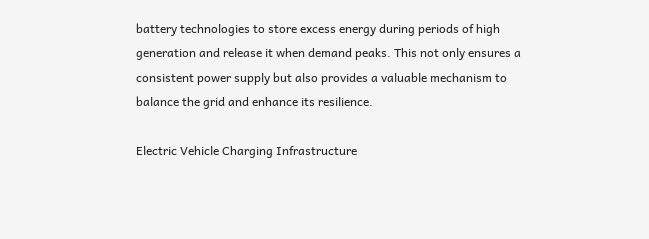battery technologies to store excess energy during periods of high generation and release it when demand peaks. This not only ensures a consistent power supply but also provides a valuable mechanism to balance the grid and enhance its resilience.

Electric Vehicle Charging Infrastructure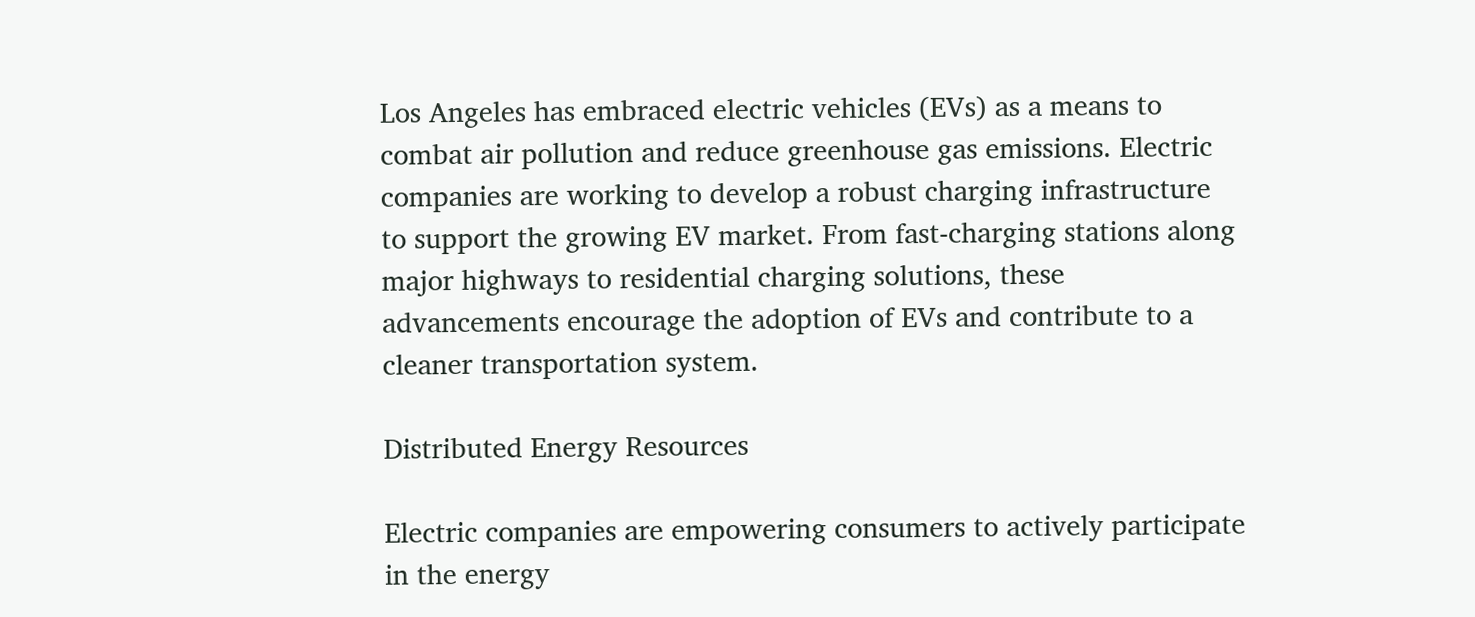Los Angeles has embraced electric vehicles (EVs) as a means to combat air pollution and reduce greenhouse gas emissions. Electric companies are working to develop a robust charging infrastructure to support the growing EV market. From fast-charging stations along major highways to residential charging solutions, these advancements encourage the adoption of EVs and contribute to a cleaner transportation system.

Distributed Energy Resources

Electric companies are empowering consumers to actively participate in the energy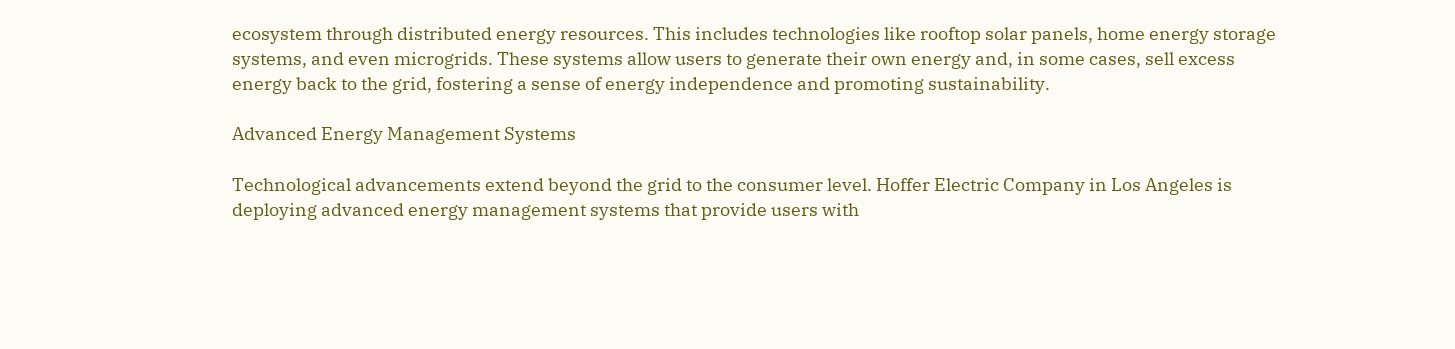ecosystem through distributed energy resources. This includes technologies like rooftop solar panels, home energy storage systems, and even microgrids. These systems allow users to generate their own energy and, in some cases, sell excess energy back to the grid, fostering a sense of energy independence and promoting sustainability.

Advanced Energy Management Systems

Technological advancements extend beyond the grid to the consumer level. Hoffer Electric Company in Los Angeles is deploying advanced energy management systems that provide users with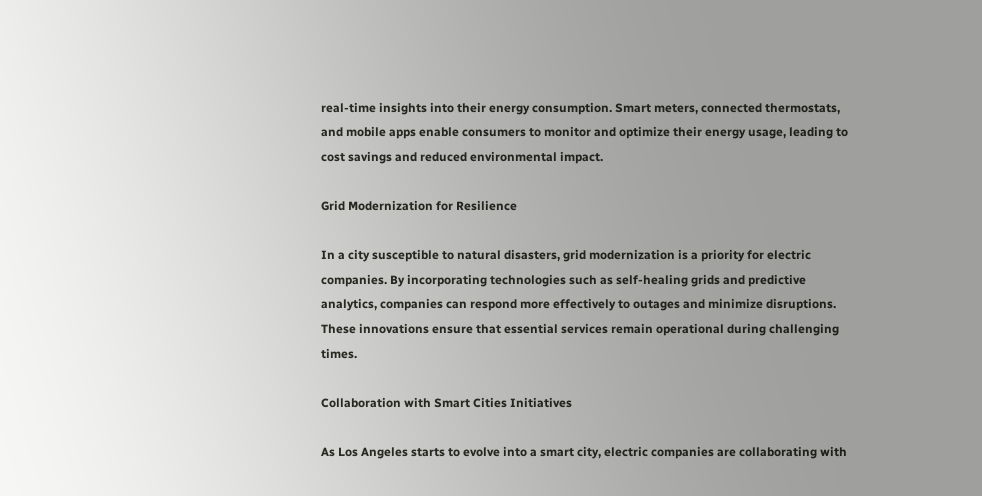real-time insights into their energy consumption. Smart meters, connected thermostats, and mobile apps enable consumers to monitor and optimize their energy usage, leading to cost savings and reduced environmental impact.

Grid Modernization for Resilience

In a city susceptible to natural disasters, grid modernization is a priority for electric companies. By incorporating technologies such as self-healing grids and predictive analytics, companies can respond more effectively to outages and minimize disruptions. These innovations ensure that essential services remain operational during challenging times.

Collaboration with Smart Cities Initiatives

As Los Angeles starts to evolve into a smart city, electric companies are collaborating with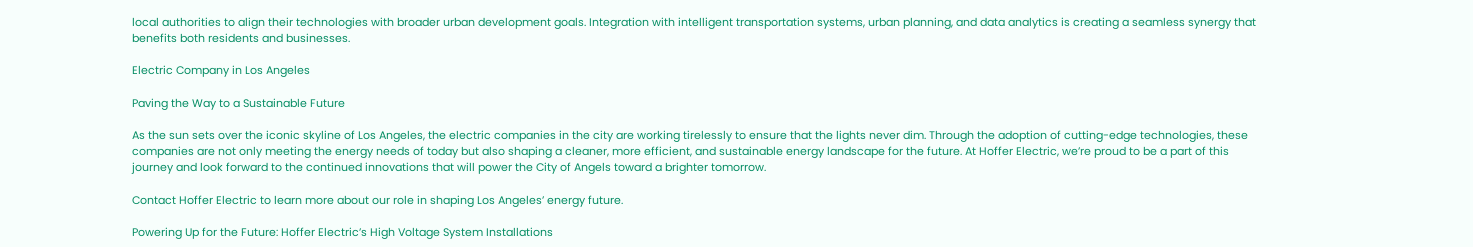local authorities to align their technologies with broader urban development goals. Integration with intelligent transportation systems, urban planning, and data analytics is creating a seamless synergy that benefits both residents and businesses.

Electric Company in Los Angeles

Paving the Way to a Sustainable Future

As the sun sets over the iconic skyline of Los Angeles, the electric companies in the city are working tirelessly to ensure that the lights never dim. Through the adoption of cutting-edge technologies, these companies are not only meeting the energy needs of today but also shaping a cleaner, more efficient, and sustainable energy landscape for the future. At Hoffer Electric, we’re proud to be a part of this journey and look forward to the continued innovations that will power the City of Angels toward a brighter tomorrow.

Contact Hoffer Electric to learn more about our role in shaping Los Angeles’ energy future.

Powering Up for the Future: Hoffer Electric’s High Voltage System Installations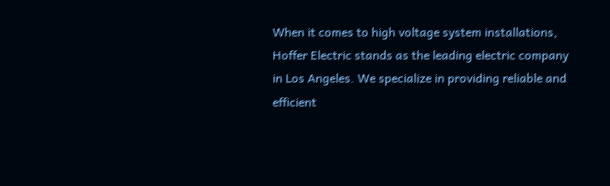When it comes to high voltage system installations, Hoffer Electric stands as the leading electric company in Los Angeles. We specialize in providing reliable and efficient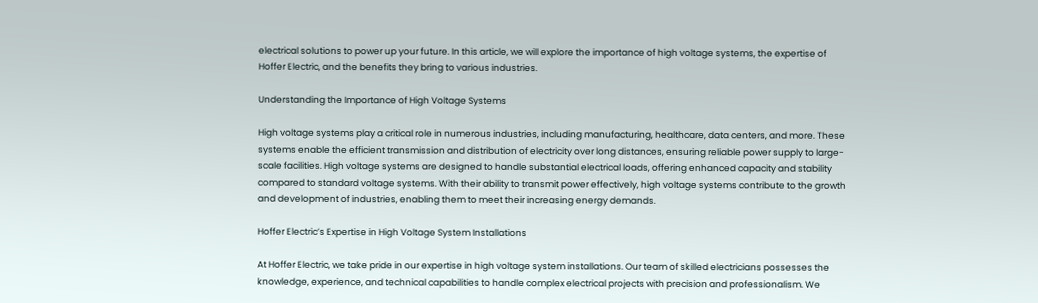electrical solutions to power up your future. In this article, we will explore the importance of high voltage systems, the expertise of Hoffer Electric, and the benefits they bring to various industries.

Understanding the Importance of High Voltage Systems

High voltage systems play a critical role in numerous industries, including manufacturing, healthcare, data centers, and more. These systems enable the efficient transmission and distribution of electricity over long distances, ensuring reliable power supply to large-scale facilities. High voltage systems are designed to handle substantial electrical loads, offering enhanced capacity and stability compared to standard voltage systems. With their ability to transmit power effectively, high voltage systems contribute to the growth and development of industries, enabling them to meet their increasing energy demands.

Hoffer Electric’s Expertise in High Voltage System Installations

At Hoffer Electric, we take pride in our expertise in high voltage system installations. Our team of skilled electricians possesses the knowledge, experience, and technical capabilities to handle complex electrical projects with precision and professionalism. We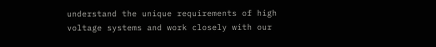understand the unique requirements of high voltage systems and work closely with our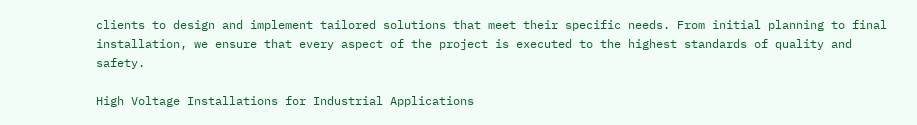clients to design and implement tailored solutions that meet their specific needs. From initial planning to final installation, we ensure that every aspect of the project is executed to the highest standards of quality and safety.

High Voltage Installations for Industrial Applications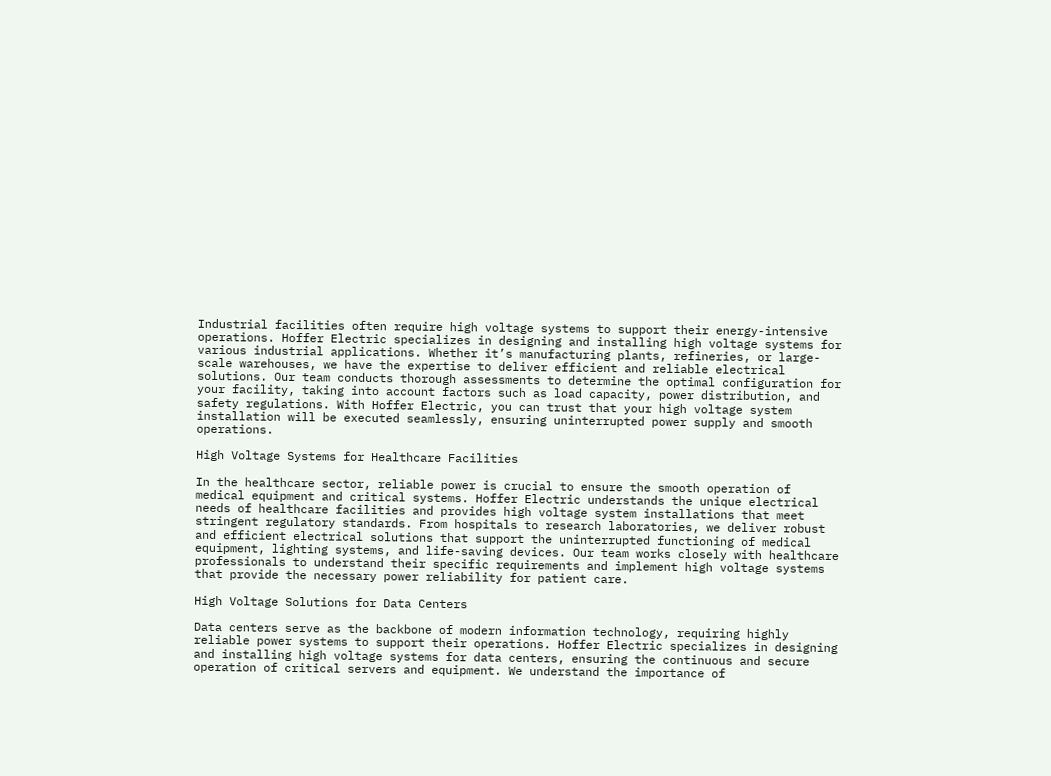Industrial facilities often require high voltage systems to support their energy-intensive operations. Hoffer Electric specializes in designing and installing high voltage systems for various industrial applications. Whether it’s manufacturing plants, refineries, or large-scale warehouses, we have the expertise to deliver efficient and reliable electrical solutions. Our team conducts thorough assessments to determine the optimal configuration for your facility, taking into account factors such as load capacity, power distribution, and safety regulations. With Hoffer Electric, you can trust that your high voltage system installation will be executed seamlessly, ensuring uninterrupted power supply and smooth operations.

High Voltage Systems for Healthcare Facilities

In the healthcare sector, reliable power is crucial to ensure the smooth operation of medical equipment and critical systems. Hoffer Electric understands the unique electrical needs of healthcare facilities and provides high voltage system installations that meet stringent regulatory standards. From hospitals to research laboratories, we deliver robust and efficient electrical solutions that support the uninterrupted functioning of medical equipment, lighting systems, and life-saving devices. Our team works closely with healthcare professionals to understand their specific requirements and implement high voltage systems that provide the necessary power reliability for patient care.

High Voltage Solutions for Data Centers

Data centers serve as the backbone of modern information technology, requiring highly reliable power systems to support their operations. Hoffer Electric specializes in designing and installing high voltage systems for data centers, ensuring the continuous and secure operation of critical servers and equipment. We understand the importance of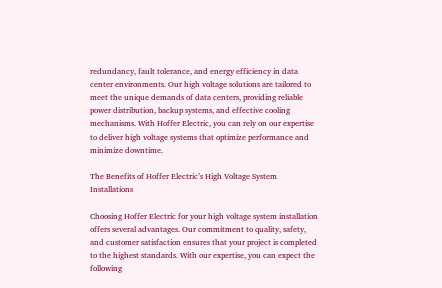redundancy, fault tolerance, and energy efficiency in data center environments. Our high voltage solutions are tailored to meet the unique demands of data centers, providing reliable power distribution, backup systems, and effective cooling mechanisms. With Hoffer Electric, you can rely on our expertise to deliver high voltage systems that optimize performance and minimize downtime.

The Benefits of Hoffer Electric’s High Voltage System Installations

Choosing Hoffer Electric for your high voltage system installation offers several advantages. Our commitment to quality, safety, and customer satisfaction ensures that your project is completed to the highest standards. With our expertise, you can expect the following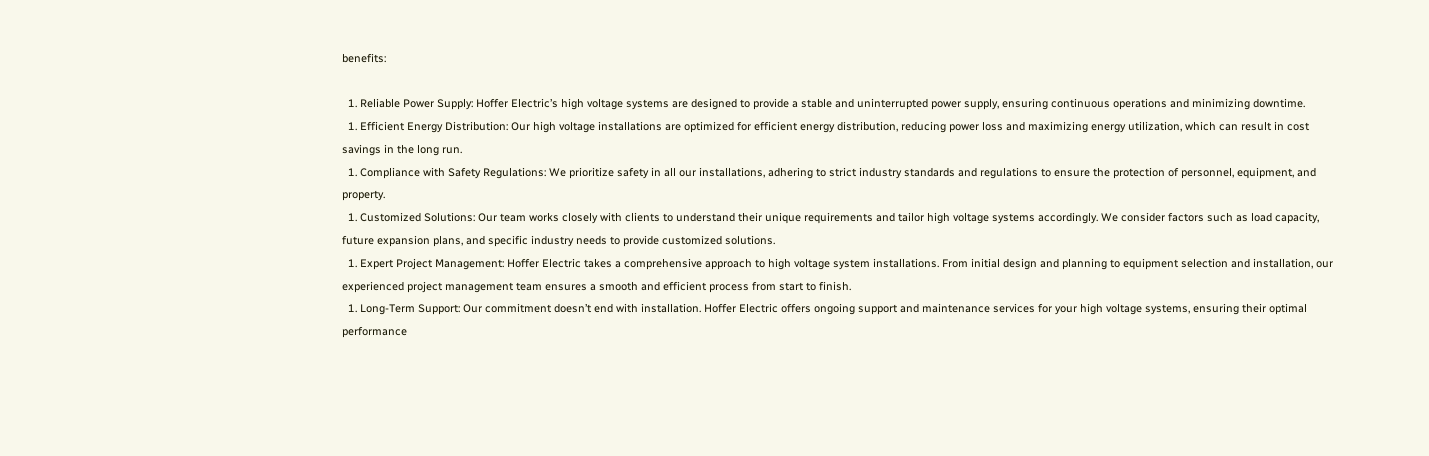benefits:

  1. Reliable Power Supply: Hoffer Electric’s high voltage systems are designed to provide a stable and uninterrupted power supply, ensuring continuous operations and minimizing downtime.
  1. Efficient Energy Distribution: Our high voltage installations are optimized for efficient energy distribution, reducing power loss and maximizing energy utilization, which can result in cost savings in the long run.
  1. Compliance with Safety Regulations: We prioritize safety in all our installations, adhering to strict industry standards and regulations to ensure the protection of personnel, equipment, and property.
  1. Customized Solutions: Our team works closely with clients to understand their unique requirements and tailor high voltage systems accordingly. We consider factors such as load capacity, future expansion plans, and specific industry needs to provide customized solutions.
  1. Expert Project Management: Hoffer Electric takes a comprehensive approach to high voltage system installations. From initial design and planning to equipment selection and installation, our experienced project management team ensures a smooth and efficient process from start to finish.
  1. Long-Term Support: Our commitment doesn’t end with installation. Hoffer Electric offers ongoing support and maintenance services for your high voltage systems, ensuring their optimal performance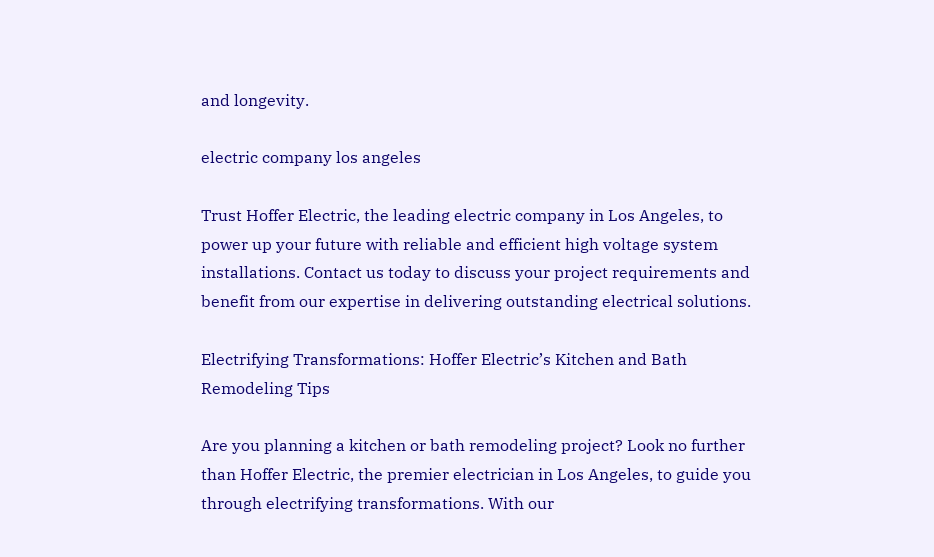and longevity.

electric company los angeles

Trust Hoffer Electric, the leading electric company in Los Angeles, to power up your future with reliable and efficient high voltage system installations. Contact us today to discuss your project requirements and benefit from our expertise in delivering outstanding electrical solutions.

Electrifying Transformations: Hoffer Electric’s Kitchen and Bath Remodeling Tips

Are you planning a kitchen or bath remodeling project? Look no further than Hoffer Electric, the premier electrician in Los Angeles, to guide you through electrifying transformations. With our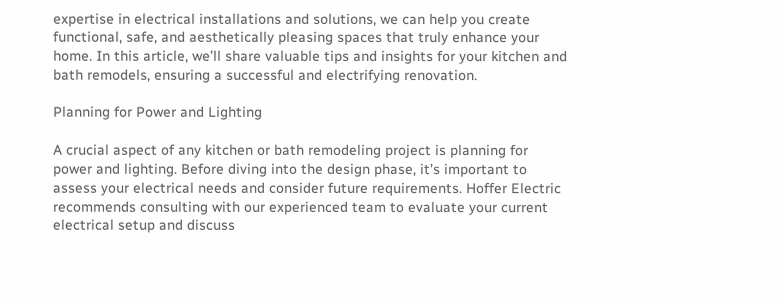expertise in electrical installations and solutions, we can help you create functional, safe, and aesthetically pleasing spaces that truly enhance your home. In this article, we’ll share valuable tips and insights for your kitchen and bath remodels, ensuring a successful and electrifying renovation.

Planning for Power and Lighting

A crucial aspect of any kitchen or bath remodeling project is planning for power and lighting. Before diving into the design phase, it’s important to assess your electrical needs and consider future requirements. Hoffer Electric recommends consulting with our experienced team to evaluate your current electrical setup and discuss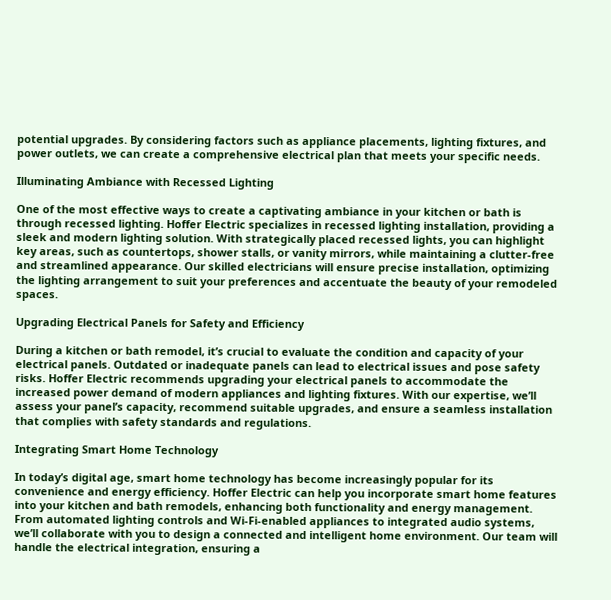potential upgrades. By considering factors such as appliance placements, lighting fixtures, and power outlets, we can create a comprehensive electrical plan that meets your specific needs.

Illuminating Ambiance with Recessed Lighting

One of the most effective ways to create a captivating ambiance in your kitchen or bath is through recessed lighting. Hoffer Electric specializes in recessed lighting installation, providing a sleek and modern lighting solution. With strategically placed recessed lights, you can highlight key areas, such as countertops, shower stalls, or vanity mirrors, while maintaining a clutter-free and streamlined appearance. Our skilled electricians will ensure precise installation, optimizing the lighting arrangement to suit your preferences and accentuate the beauty of your remodeled spaces.

Upgrading Electrical Panels for Safety and Efficiency

During a kitchen or bath remodel, it’s crucial to evaluate the condition and capacity of your electrical panels. Outdated or inadequate panels can lead to electrical issues and pose safety risks. Hoffer Electric recommends upgrading your electrical panels to accommodate the increased power demand of modern appliances and lighting fixtures. With our expertise, we’ll assess your panel’s capacity, recommend suitable upgrades, and ensure a seamless installation that complies with safety standards and regulations.

Integrating Smart Home Technology

In today’s digital age, smart home technology has become increasingly popular for its convenience and energy efficiency. Hoffer Electric can help you incorporate smart home features into your kitchen and bath remodels, enhancing both functionality and energy management. From automated lighting controls and Wi-Fi-enabled appliances to integrated audio systems, we’ll collaborate with you to design a connected and intelligent home environment. Our team will handle the electrical integration, ensuring a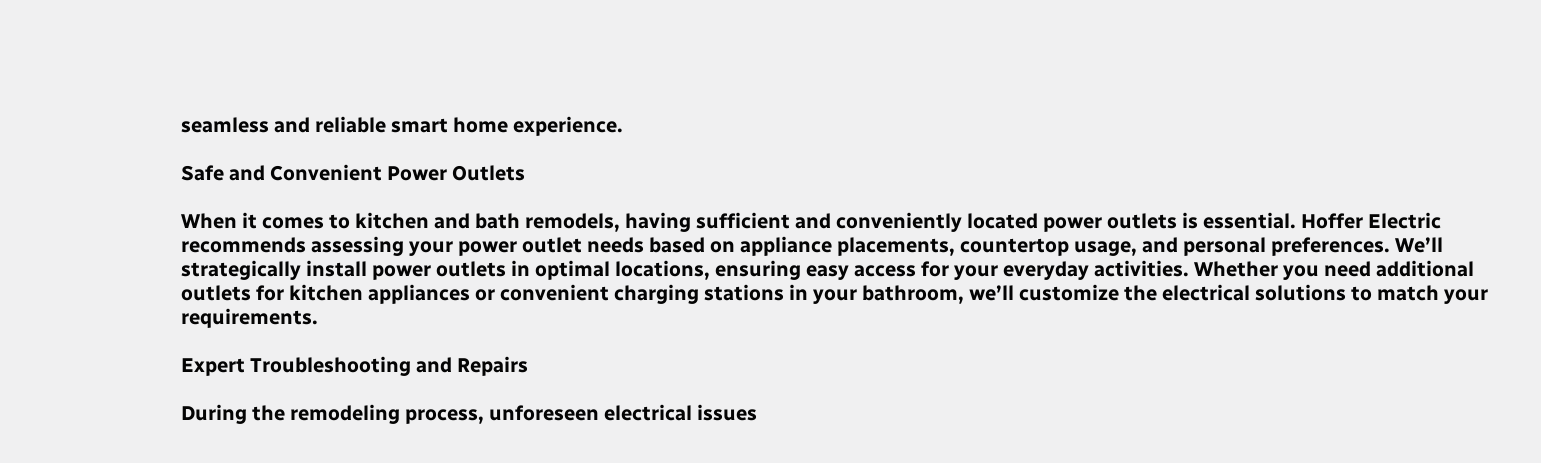seamless and reliable smart home experience.

Safe and Convenient Power Outlets

When it comes to kitchen and bath remodels, having sufficient and conveniently located power outlets is essential. Hoffer Electric recommends assessing your power outlet needs based on appliance placements, countertop usage, and personal preferences. We’ll strategically install power outlets in optimal locations, ensuring easy access for your everyday activities. Whether you need additional outlets for kitchen appliances or convenient charging stations in your bathroom, we’ll customize the electrical solutions to match your requirements.

Expert Troubleshooting and Repairs

During the remodeling process, unforeseen electrical issues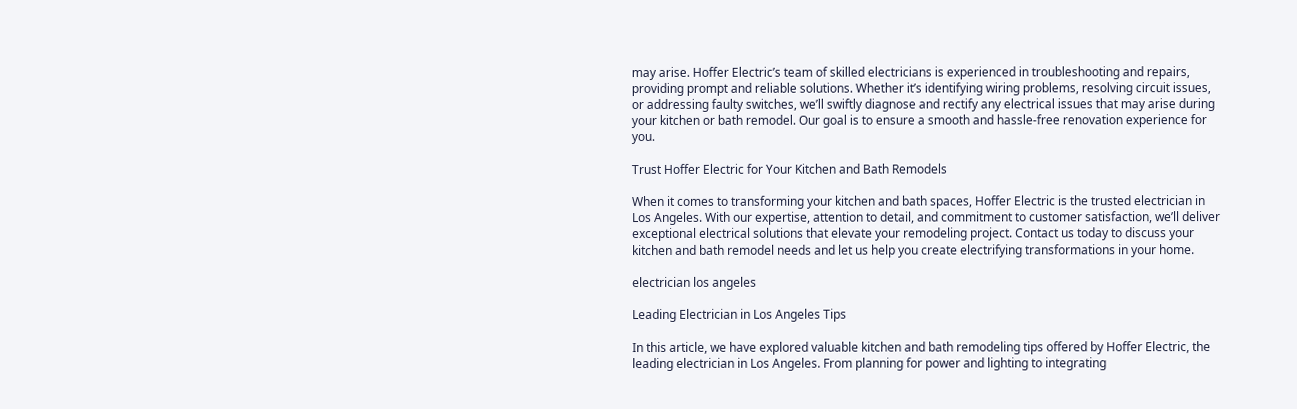may arise. Hoffer Electric’s team of skilled electricians is experienced in troubleshooting and repairs, providing prompt and reliable solutions. Whether it’s identifying wiring problems, resolving circuit issues, or addressing faulty switches, we’ll swiftly diagnose and rectify any electrical issues that may arise during your kitchen or bath remodel. Our goal is to ensure a smooth and hassle-free renovation experience for you.

Trust Hoffer Electric for Your Kitchen and Bath Remodels

When it comes to transforming your kitchen and bath spaces, Hoffer Electric is the trusted electrician in Los Angeles. With our expertise, attention to detail, and commitment to customer satisfaction, we’ll deliver exceptional electrical solutions that elevate your remodeling project. Contact us today to discuss your kitchen and bath remodel needs and let us help you create electrifying transformations in your home.

electrician los angeles

Leading Electrician in Los Angeles Tips

In this article, we have explored valuable kitchen and bath remodeling tips offered by Hoffer Electric, the leading electrician in Los Angeles. From planning for power and lighting to integrating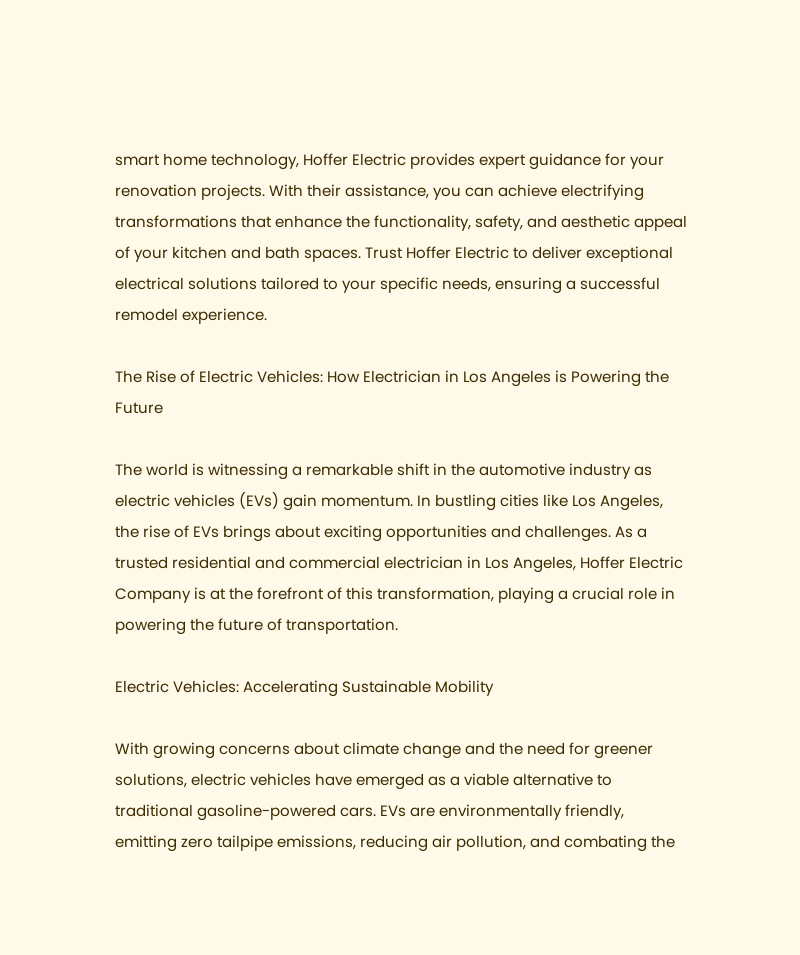smart home technology, Hoffer Electric provides expert guidance for your renovation projects. With their assistance, you can achieve electrifying transformations that enhance the functionality, safety, and aesthetic appeal of your kitchen and bath spaces. Trust Hoffer Electric to deliver exceptional electrical solutions tailored to your specific needs, ensuring a successful remodel experience.

The Rise of Electric Vehicles: How Electrician in Los Angeles is Powering the Future

The world is witnessing a remarkable shift in the automotive industry as electric vehicles (EVs) gain momentum. In bustling cities like Los Angeles, the rise of EVs brings about exciting opportunities and challenges. As a trusted residential and commercial electrician in Los Angeles, Hoffer Electric Company is at the forefront of this transformation, playing a crucial role in powering the future of transportation.

Electric Vehicles: Accelerating Sustainable Mobility

With growing concerns about climate change and the need for greener solutions, electric vehicles have emerged as a viable alternative to traditional gasoline-powered cars. EVs are environmentally friendly, emitting zero tailpipe emissions, reducing air pollution, and combating the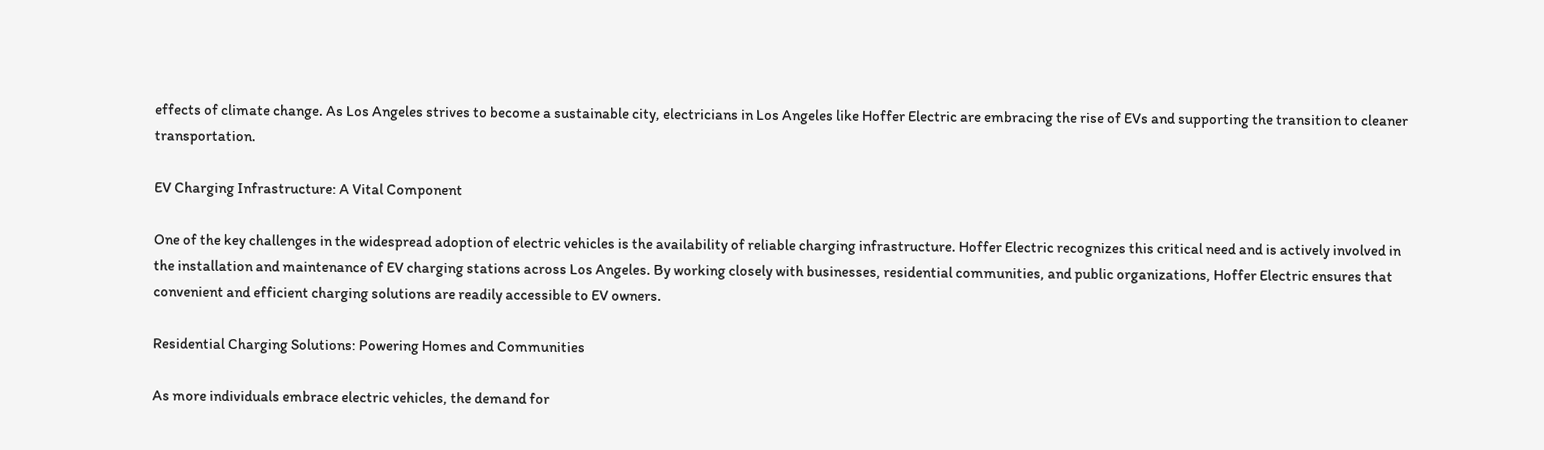effects of climate change. As Los Angeles strives to become a sustainable city, electricians in Los Angeles like Hoffer Electric are embracing the rise of EVs and supporting the transition to cleaner transportation.

EV Charging Infrastructure: A Vital Component

One of the key challenges in the widespread adoption of electric vehicles is the availability of reliable charging infrastructure. Hoffer Electric recognizes this critical need and is actively involved in the installation and maintenance of EV charging stations across Los Angeles. By working closely with businesses, residential communities, and public organizations, Hoffer Electric ensures that convenient and efficient charging solutions are readily accessible to EV owners.

Residential Charging Solutions: Powering Homes and Communities

As more individuals embrace electric vehicles, the demand for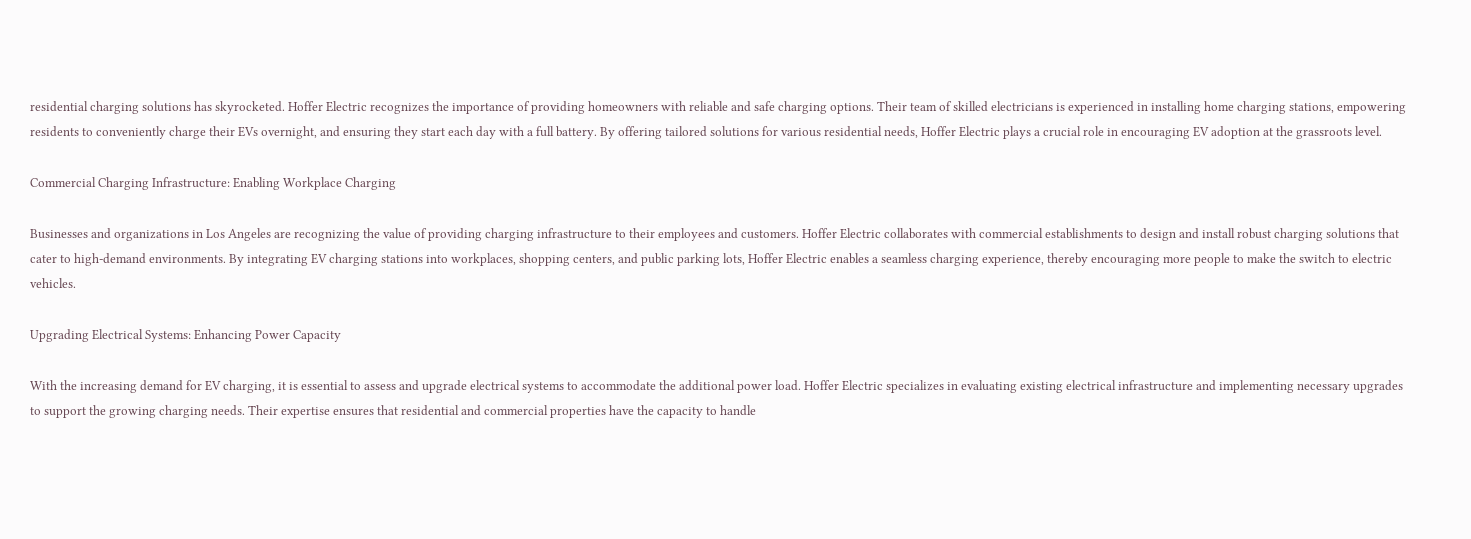residential charging solutions has skyrocketed. Hoffer Electric recognizes the importance of providing homeowners with reliable and safe charging options. Their team of skilled electricians is experienced in installing home charging stations, empowering residents to conveniently charge their EVs overnight, and ensuring they start each day with a full battery. By offering tailored solutions for various residential needs, Hoffer Electric plays a crucial role in encouraging EV adoption at the grassroots level.

Commercial Charging Infrastructure: Enabling Workplace Charging

Businesses and organizations in Los Angeles are recognizing the value of providing charging infrastructure to their employees and customers. Hoffer Electric collaborates with commercial establishments to design and install robust charging solutions that cater to high-demand environments. By integrating EV charging stations into workplaces, shopping centers, and public parking lots, Hoffer Electric enables a seamless charging experience, thereby encouraging more people to make the switch to electric vehicles.

Upgrading Electrical Systems: Enhancing Power Capacity

With the increasing demand for EV charging, it is essential to assess and upgrade electrical systems to accommodate the additional power load. Hoffer Electric specializes in evaluating existing electrical infrastructure and implementing necessary upgrades to support the growing charging needs. Their expertise ensures that residential and commercial properties have the capacity to handle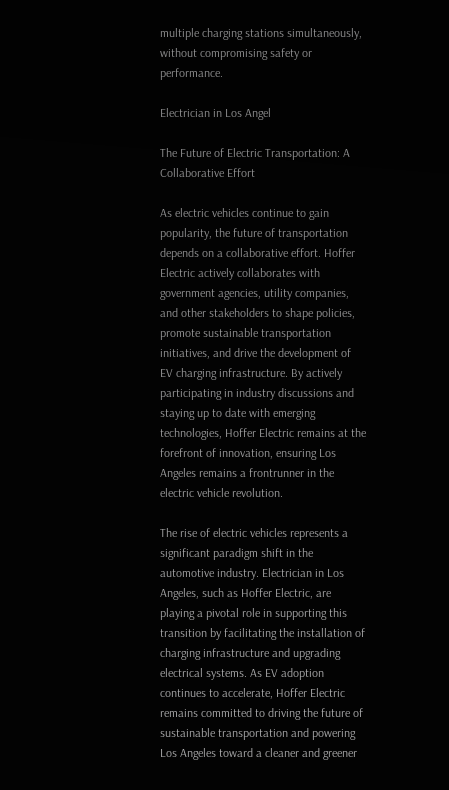multiple charging stations simultaneously, without compromising safety or performance.

Electrician in Los Angel

The Future of Electric Transportation: A Collaborative Effort

As electric vehicles continue to gain popularity, the future of transportation depends on a collaborative effort. Hoffer Electric actively collaborates with government agencies, utility companies, and other stakeholders to shape policies, promote sustainable transportation initiatives, and drive the development of EV charging infrastructure. By actively participating in industry discussions and staying up to date with emerging technologies, Hoffer Electric remains at the forefront of innovation, ensuring Los Angeles remains a frontrunner in the electric vehicle revolution.

The rise of electric vehicles represents a significant paradigm shift in the automotive industry. Electrician in Los Angeles, such as Hoffer Electric, are playing a pivotal role in supporting this transition by facilitating the installation of charging infrastructure and upgrading electrical systems. As EV adoption continues to accelerate, Hoffer Electric remains committed to driving the future of sustainable transportation and powering Los Angeles toward a cleaner and greener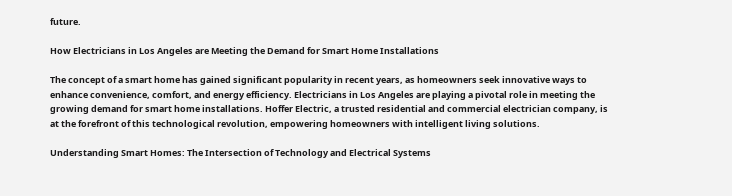future.

How Electricians in Los Angeles are Meeting the Demand for Smart Home Installations

The concept of a smart home has gained significant popularity in recent years, as homeowners seek innovative ways to enhance convenience, comfort, and energy efficiency. Electricians in Los Angeles are playing a pivotal role in meeting the growing demand for smart home installations. Hoffer Electric, a trusted residential and commercial electrician company, is at the forefront of this technological revolution, empowering homeowners with intelligent living solutions.

Understanding Smart Homes: The Intersection of Technology and Electrical Systems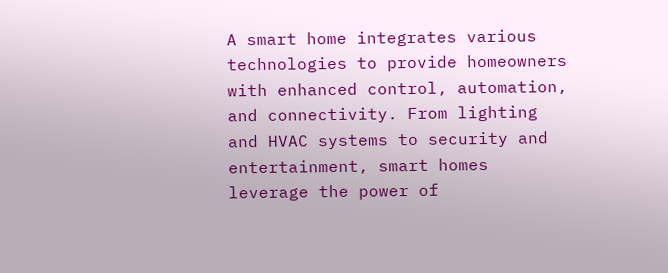A smart home integrates various technologies to provide homeowners with enhanced control, automation, and connectivity. From lighting and HVAC systems to security and entertainment, smart homes leverage the power of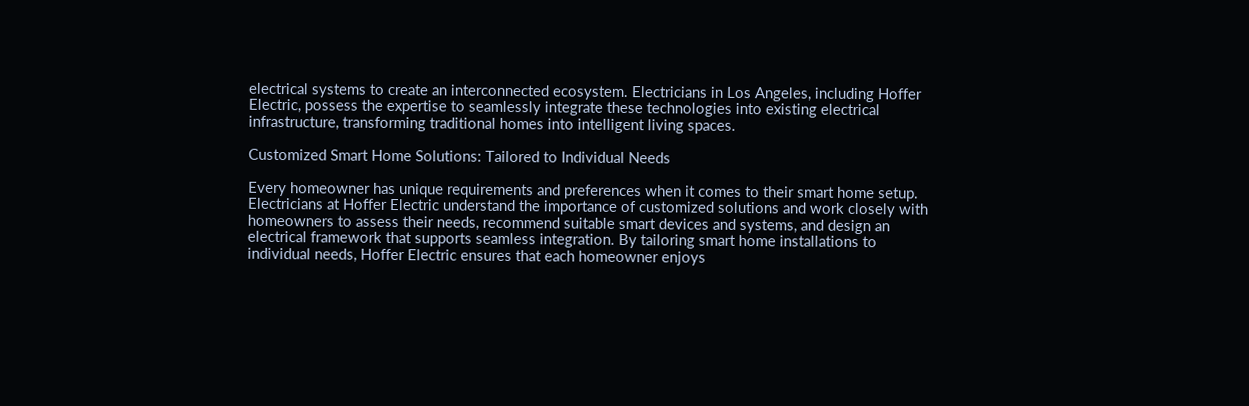electrical systems to create an interconnected ecosystem. Electricians in Los Angeles, including Hoffer Electric, possess the expertise to seamlessly integrate these technologies into existing electrical infrastructure, transforming traditional homes into intelligent living spaces.

Customized Smart Home Solutions: Tailored to Individual Needs

Every homeowner has unique requirements and preferences when it comes to their smart home setup. Electricians at Hoffer Electric understand the importance of customized solutions and work closely with homeowners to assess their needs, recommend suitable smart devices and systems, and design an electrical framework that supports seamless integration. By tailoring smart home installations to individual needs, Hoffer Electric ensures that each homeowner enjoys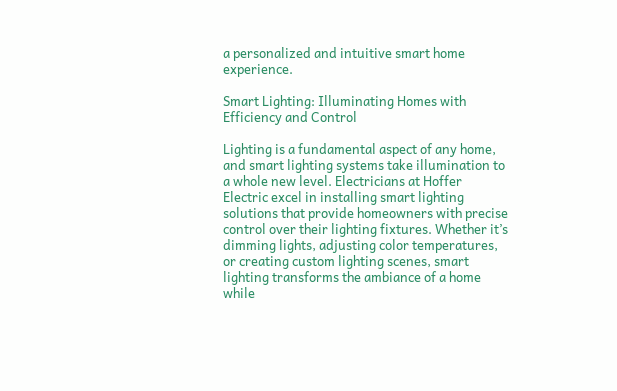a personalized and intuitive smart home experience.

Smart Lighting: Illuminating Homes with Efficiency and Control

Lighting is a fundamental aspect of any home, and smart lighting systems take illumination to a whole new level. Electricians at Hoffer Electric excel in installing smart lighting solutions that provide homeowners with precise control over their lighting fixtures. Whether it’s dimming lights, adjusting color temperatures, or creating custom lighting scenes, smart lighting transforms the ambiance of a home while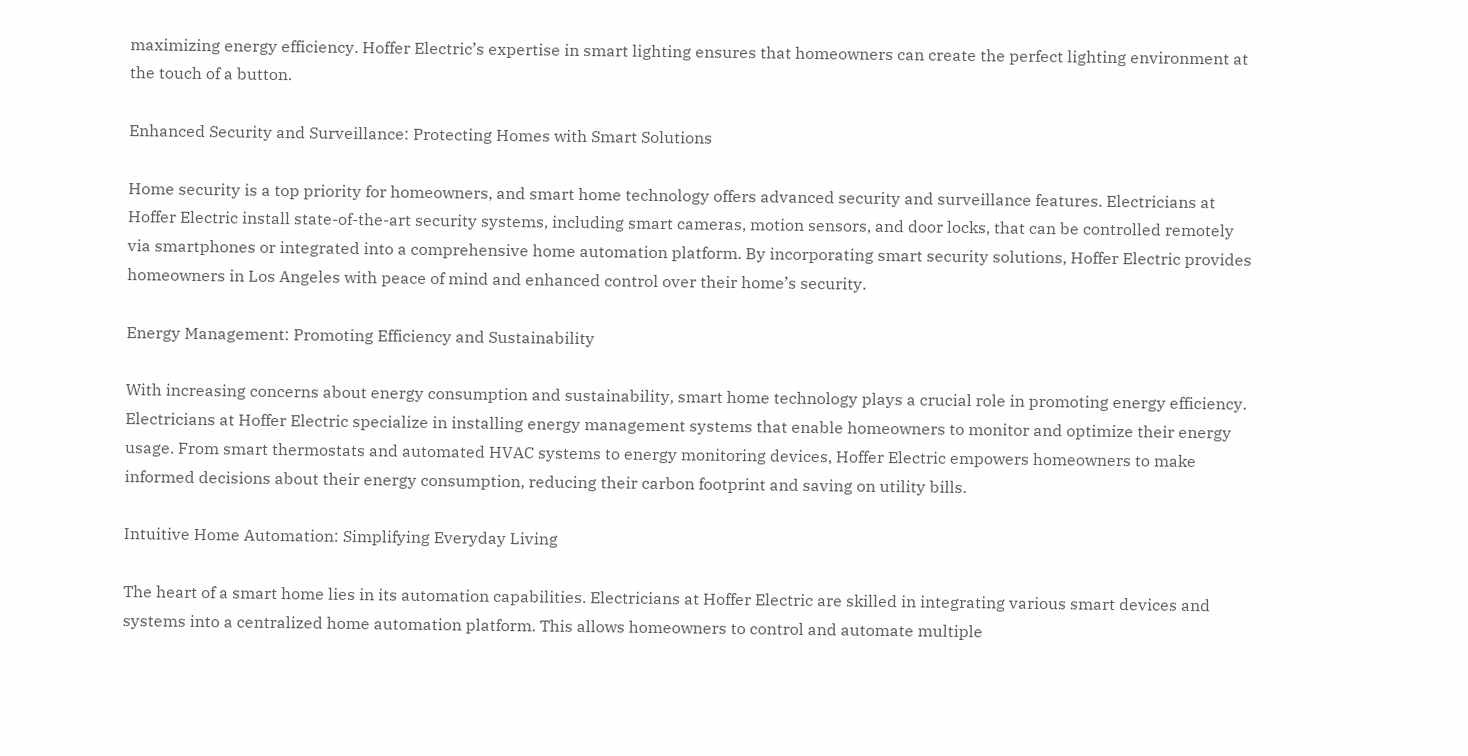maximizing energy efficiency. Hoffer Electric’s expertise in smart lighting ensures that homeowners can create the perfect lighting environment at the touch of a button.

Enhanced Security and Surveillance: Protecting Homes with Smart Solutions

Home security is a top priority for homeowners, and smart home technology offers advanced security and surveillance features. Electricians at Hoffer Electric install state-of-the-art security systems, including smart cameras, motion sensors, and door locks, that can be controlled remotely via smartphones or integrated into a comprehensive home automation platform. By incorporating smart security solutions, Hoffer Electric provides homeowners in Los Angeles with peace of mind and enhanced control over their home’s security.

Energy Management: Promoting Efficiency and Sustainability

With increasing concerns about energy consumption and sustainability, smart home technology plays a crucial role in promoting energy efficiency. Electricians at Hoffer Electric specialize in installing energy management systems that enable homeowners to monitor and optimize their energy usage. From smart thermostats and automated HVAC systems to energy monitoring devices, Hoffer Electric empowers homeowners to make informed decisions about their energy consumption, reducing their carbon footprint and saving on utility bills.

Intuitive Home Automation: Simplifying Everyday Living

The heart of a smart home lies in its automation capabilities. Electricians at Hoffer Electric are skilled in integrating various smart devices and systems into a centralized home automation platform. This allows homeowners to control and automate multiple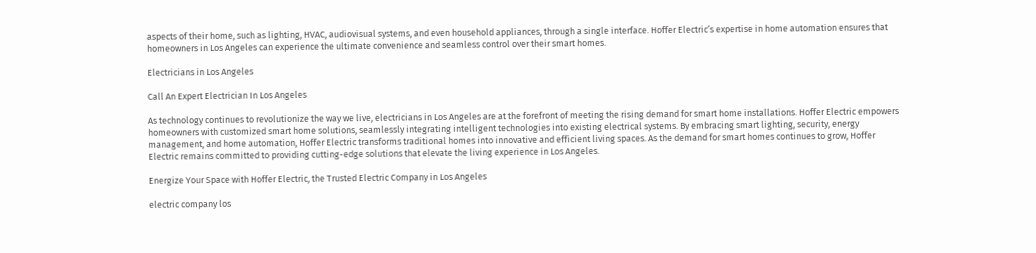aspects of their home, such as lighting, HVAC, audiovisual systems, and even household appliances, through a single interface. Hoffer Electric’s expertise in home automation ensures that homeowners in Los Angeles can experience the ultimate convenience and seamless control over their smart homes.

Electricians in Los Angeles

Call An Expert Electrician In Los Angeles

As technology continues to revolutionize the way we live, electricians in Los Angeles are at the forefront of meeting the rising demand for smart home installations. Hoffer Electric empowers homeowners with customized smart home solutions, seamlessly integrating intelligent technologies into existing electrical systems. By embracing smart lighting, security, energy management, and home automation, Hoffer Electric transforms traditional homes into innovative and efficient living spaces. As the demand for smart homes continues to grow, Hoffer Electric remains committed to providing cutting-edge solutions that elevate the living experience in Los Angeles.

Energize Your Space with Hoffer Electric, the Trusted Electric Company in Los Angeles

electric company los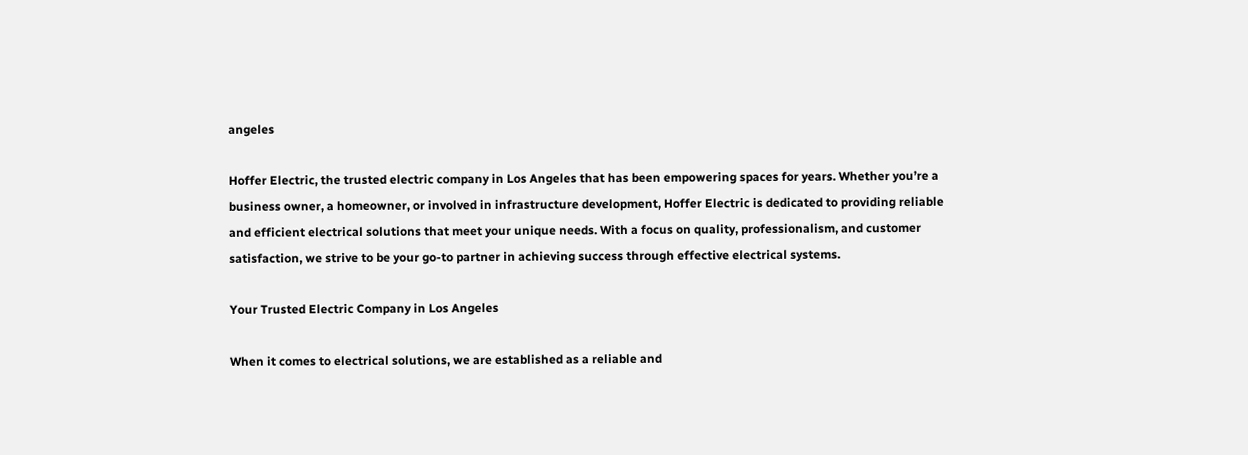angeles

Hoffer Electric, the trusted electric company in Los Angeles that has been empowering spaces for years. Whether you’re a business owner, a homeowner, or involved in infrastructure development, Hoffer Electric is dedicated to providing reliable and efficient electrical solutions that meet your unique needs. With a focus on quality, professionalism, and customer satisfaction, we strive to be your go-to partner in achieving success through effective electrical systems.

Your Trusted Electric Company in Los Angeles

When it comes to electrical solutions, we are established as a reliable and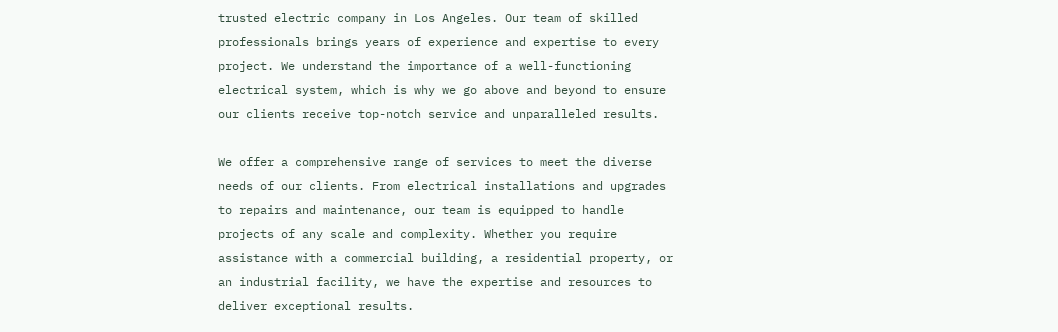trusted electric company in Los Angeles. Our team of skilled professionals brings years of experience and expertise to every project. We understand the importance of a well-functioning electrical system, which is why we go above and beyond to ensure our clients receive top-notch service and unparalleled results.

We offer a comprehensive range of services to meet the diverse needs of our clients. From electrical installations and upgrades to repairs and maintenance, our team is equipped to handle projects of any scale and complexity. Whether you require assistance with a commercial building, a residential property, or an industrial facility, we have the expertise and resources to deliver exceptional results.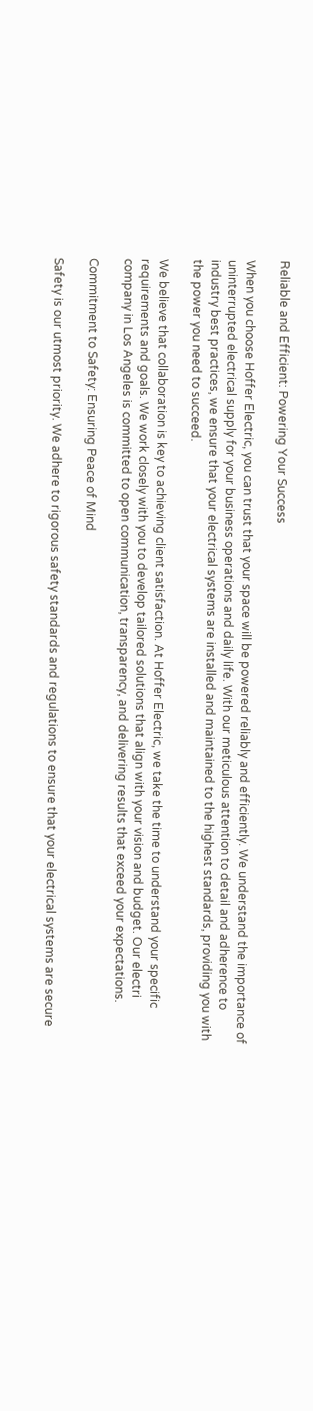Reliable and Efficient: Powering Your Success

When you choose Hoffer Electric, you can trust that your space will be powered reliably and efficiently. We understand the importance of uninterrupted electrical supply for your business operations and daily life. With our meticulous attention to detail and adherence to industry best practices, we ensure that your electrical systems are installed and maintained to the highest standards, providing you with the power you need to succeed.

We believe that collaboration is key to achieving client satisfaction. At Hoffer Electric, we take the time to understand your specific requirements and goals. We work closely with you to develop tailored solutions that align with your vision and budget. Our electri company in Los Angeles is committed to open communication, transparency, and delivering results that exceed your expectations.

Commitment to Safety: Ensuring Peace of Mind

Safety is our utmost priority. We adhere to rigorous safety standards and regulations to ensure that your electrical systems are secure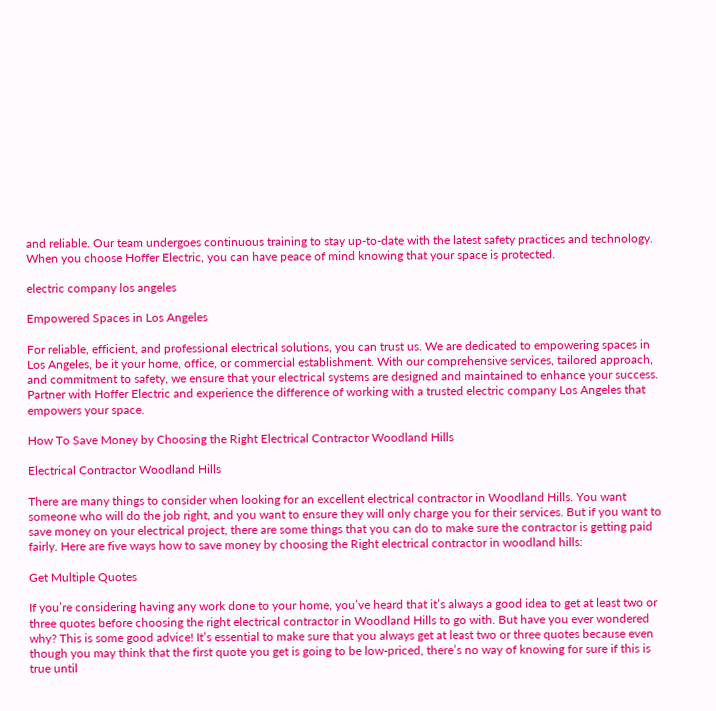and reliable. Our team undergoes continuous training to stay up-to-date with the latest safety practices and technology. When you choose Hoffer Electric, you can have peace of mind knowing that your space is protected.

electric company los angeles

Empowered Spaces in Los Angeles

For reliable, efficient, and professional electrical solutions, you can trust us. We are dedicated to empowering spaces in Los Angeles, be it your home, office, or commercial establishment. With our comprehensive services, tailored approach, and commitment to safety, we ensure that your electrical systems are designed and maintained to enhance your success. Partner with Hoffer Electric and experience the difference of working with a trusted electric company Los Angeles that empowers your space.

How To Save Money by Choosing the Right Electrical Contractor Woodland Hills

Electrical Contractor Woodland Hills

There are many things to consider when looking for an excellent electrical contractor in Woodland Hills. You want someone who will do the job right, and you want to ensure they will only charge you for their services. But if you want to save money on your electrical project, there are some things that you can do to make sure the contractor is getting paid fairly. Here are five ways how to save money by choosing the Right electrical contractor in woodland hills:

Get Multiple Quotes

If you’re considering having any work done to your home, you’ve heard that it’s always a good idea to get at least two or three quotes before choosing the right electrical contractor in Woodland Hills to go with. But have you ever wondered why? This is some good advice! It’s essential to make sure that you always get at least two or three quotes because even though you may think that the first quote you get is going to be low-priced, there’s no way of knowing for sure if this is true until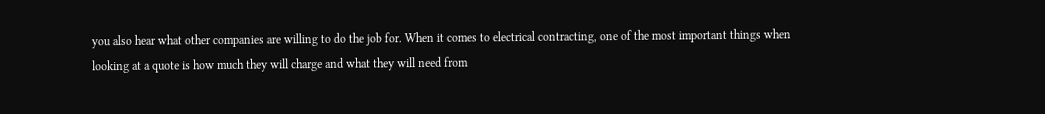you also hear what other companies are willing to do the job for. When it comes to electrical contracting, one of the most important things when looking at a quote is how much they will charge and what they will need from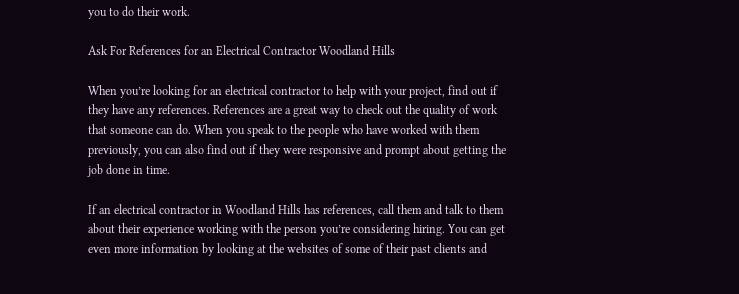you to do their work.

Ask For References for an Electrical Contractor Woodland Hills

When you’re looking for an electrical contractor to help with your project, find out if they have any references. References are a great way to check out the quality of work that someone can do. When you speak to the people who have worked with them previously, you can also find out if they were responsive and prompt about getting the job done in time.

If an electrical contractor in Woodland Hills has references, call them and talk to them about their experience working with the person you’re considering hiring. You can get even more information by looking at the websites of some of their past clients and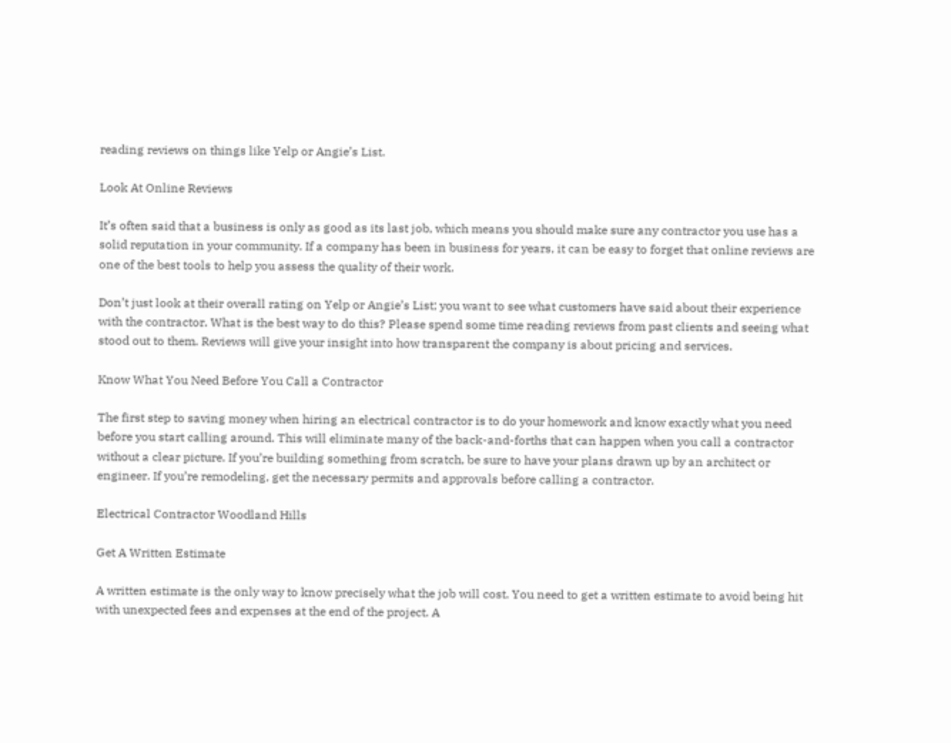reading reviews on things like Yelp or Angie’s List.

Look At Online Reviews

It’s often said that a business is only as good as its last job, which means you should make sure any contractor you use has a solid reputation in your community. If a company has been in business for years, it can be easy to forget that online reviews are one of the best tools to help you assess the quality of their work.

Don’t just look at their overall rating on Yelp or Angie’s List; you want to see what customers have said about their experience with the contractor. What is the best way to do this? Please spend some time reading reviews from past clients and seeing what stood out to them. Reviews will give your insight into how transparent the company is about pricing and services.

Know What You Need Before You Call a Contractor

The first step to saving money when hiring an electrical contractor is to do your homework and know exactly what you need before you start calling around. This will eliminate many of the back-and-forths that can happen when you call a contractor without a clear picture. If you’re building something from scratch, be sure to have your plans drawn up by an architect or engineer. If you’re remodeling, get the necessary permits and approvals before calling a contractor.

Electrical Contractor Woodland Hills

Get A Written Estimate

A written estimate is the only way to know precisely what the job will cost. You need to get a written estimate to avoid being hit with unexpected fees and expenses at the end of the project. A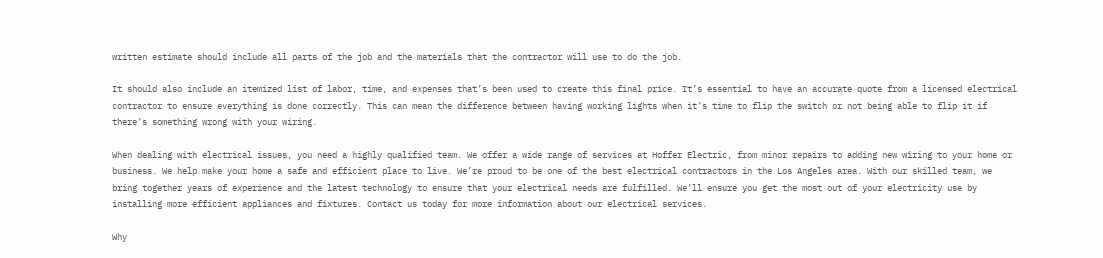written estimate should include all parts of the job and the materials that the contractor will use to do the job.

It should also include an itemized list of labor, time, and expenses that’s been used to create this final price. It’s essential to have an accurate quote from a licensed electrical contractor to ensure everything is done correctly. This can mean the difference between having working lights when it’s time to flip the switch or not being able to flip it if there’s something wrong with your wiring.

When dealing with electrical issues, you need a highly qualified team. We offer a wide range of services at Hoffer Electric, from minor repairs to adding new wiring to your home or business. We help make your home a safe and efficient place to live. We’re proud to be one of the best electrical contractors in the Los Angeles area. With our skilled team, we bring together years of experience and the latest technology to ensure that your electrical needs are fulfilled. We’ll ensure you get the most out of your electricity use by installing more efficient appliances and fixtures. Contact us today for more information about our electrical services.

Why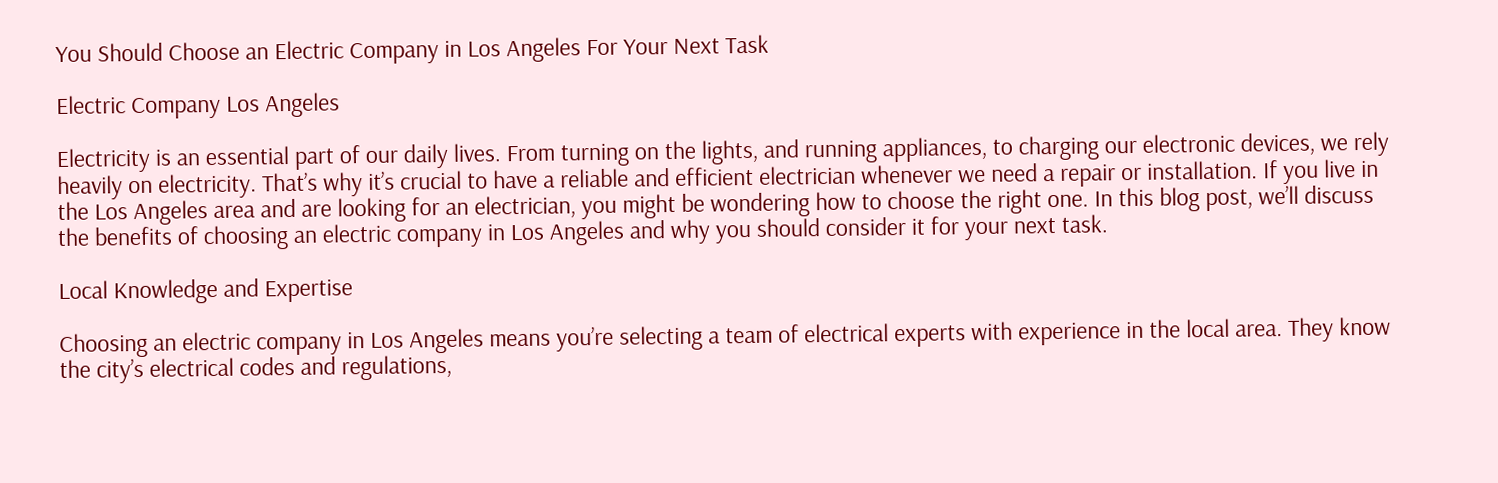You Should Choose an Electric Company in Los Angeles For Your Next Task

Electric Company Los Angeles

Electricity is an essential part of our daily lives. From turning on the lights, and running appliances, to charging our electronic devices, we rely heavily on electricity. That’s why it’s crucial to have a reliable and efficient electrician whenever we need a repair or installation. If you live in the Los Angeles area and are looking for an electrician, you might be wondering how to choose the right one. In this blog post, we’ll discuss the benefits of choosing an electric company in Los Angeles and why you should consider it for your next task.

Local Knowledge and Expertise

Choosing an electric company in Los Angeles means you’re selecting a team of electrical experts with experience in the local area. They know the city’s electrical codes and regulations,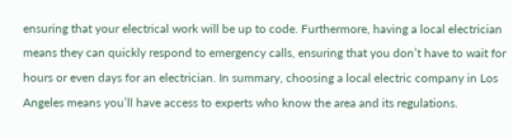ensuring that your electrical work will be up to code. Furthermore, having a local electrician means they can quickly respond to emergency calls, ensuring that you don’t have to wait for hours or even days for an electrician. In summary, choosing a local electric company in Los Angeles means you’ll have access to experts who know the area and its regulations.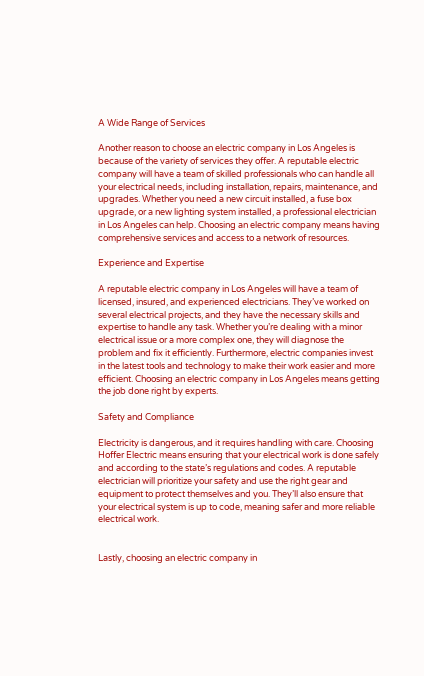A Wide Range of Services

Another reason to choose an electric company in Los Angeles is because of the variety of services they offer. A reputable electric company will have a team of skilled professionals who can handle all your electrical needs, including installation, repairs, maintenance, and upgrades. Whether you need a new circuit installed, a fuse box upgrade, or a new lighting system installed, a professional electrician in Los Angeles can help. Choosing an electric company means having comprehensive services and access to a network of resources.

Experience and Expertise

A reputable electric company in Los Angeles will have a team of licensed, insured, and experienced electricians. They’ve worked on several electrical projects, and they have the necessary skills and expertise to handle any task. Whether you’re dealing with a minor electrical issue or a more complex one, they will diagnose the problem and fix it efficiently. Furthermore, electric companies invest in the latest tools and technology to make their work easier and more efficient. Choosing an electric company in Los Angeles means getting the job done right by experts.

Safety and Compliance

Electricity is dangerous, and it requires handling with care. Choosing Hoffer Electric means ensuring that your electrical work is done safely and according to the state’s regulations and codes. A reputable electrician will prioritize your safety and use the right gear and equipment to protect themselves and you. They’ll also ensure that your electrical system is up to code, meaning safer and more reliable electrical work.


Lastly, choosing an electric company in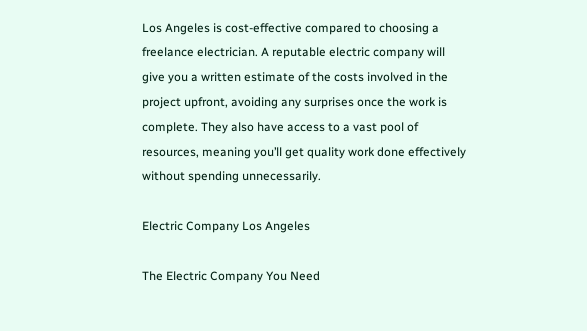Los Angeles is cost-effective compared to choosing a freelance electrician. A reputable electric company will give you a written estimate of the costs involved in the project upfront, avoiding any surprises once the work is complete. They also have access to a vast pool of resources, meaning you’ll get quality work done effectively without spending unnecessarily.

Electric Company Los Angeles

The Electric Company You Need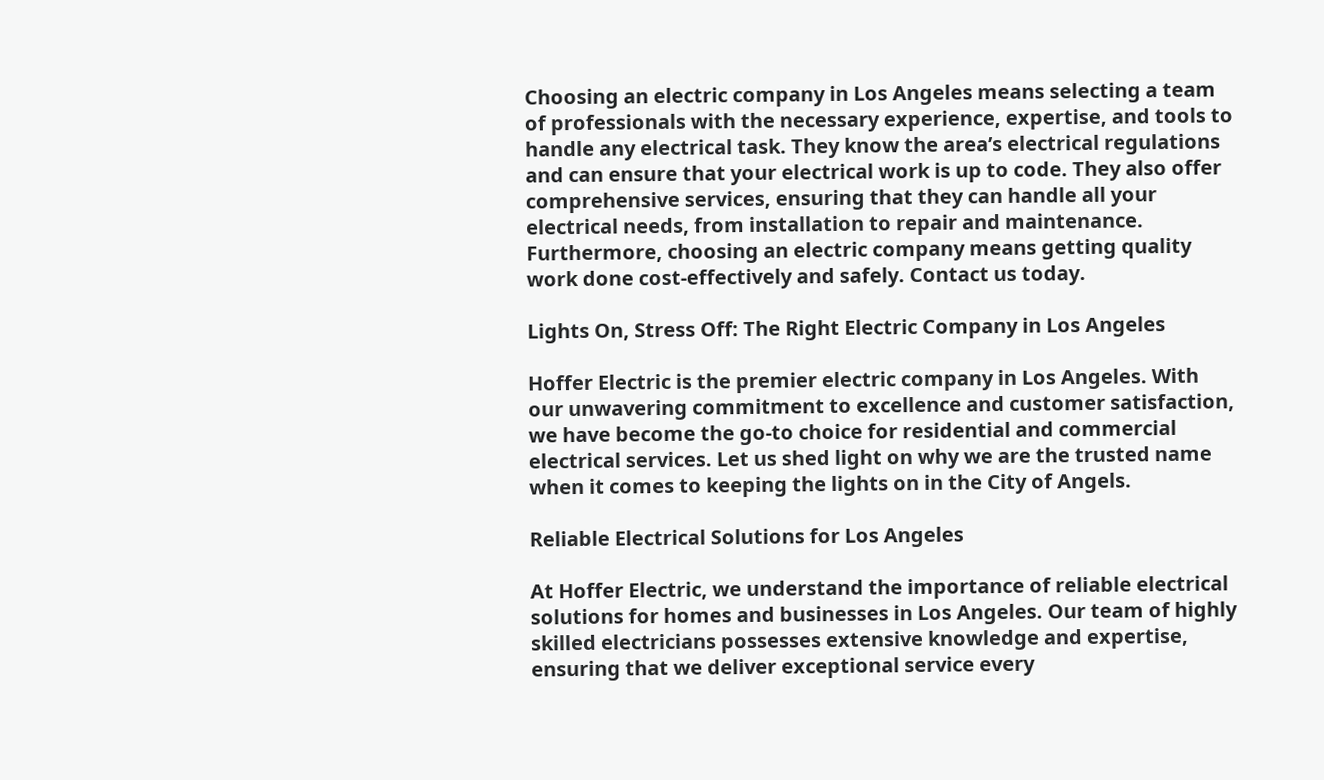Choosing an electric company in Los Angeles means selecting a team of professionals with the necessary experience, expertise, and tools to handle any electrical task. They know the area’s electrical regulations and can ensure that your electrical work is up to code. They also offer comprehensive services, ensuring that they can handle all your electrical needs, from installation to repair and maintenance. Furthermore, choosing an electric company means getting quality work done cost-effectively and safely. Contact us today.

Lights On, Stress Off: The Right Electric Company in Los Angeles

Hoffer Electric is the premier electric company in Los Angeles. With our unwavering commitment to excellence and customer satisfaction, we have become the go-to choice for residential and commercial electrical services. Let us shed light on why we are the trusted name when it comes to keeping the lights on in the City of Angels.

Reliable Electrical Solutions for Los Angeles

At Hoffer Electric, we understand the importance of reliable electrical solutions for homes and businesses in Los Angeles. Our team of highly skilled electricians possesses extensive knowledge and expertise, ensuring that we deliver exceptional service every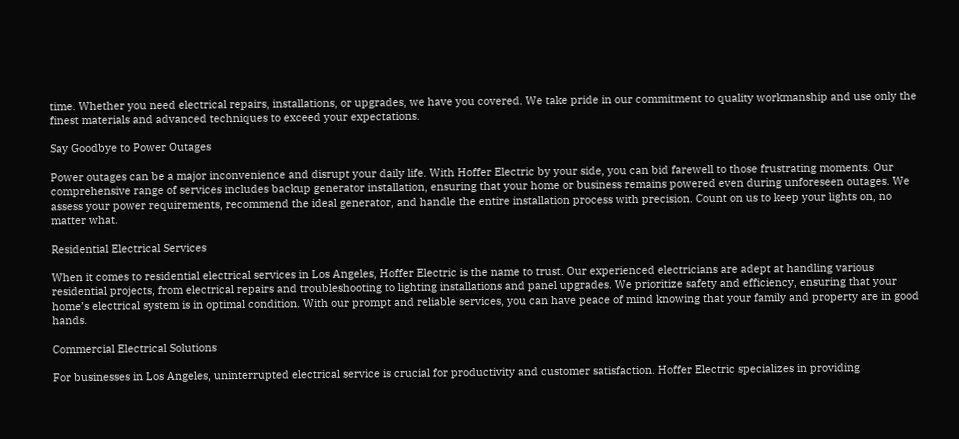time. Whether you need electrical repairs, installations, or upgrades, we have you covered. We take pride in our commitment to quality workmanship and use only the finest materials and advanced techniques to exceed your expectations.

Say Goodbye to Power Outages

Power outages can be a major inconvenience and disrupt your daily life. With Hoffer Electric by your side, you can bid farewell to those frustrating moments. Our comprehensive range of services includes backup generator installation, ensuring that your home or business remains powered even during unforeseen outages. We assess your power requirements, recommend the ideal generator, and handle the entire installation process with precision. Count on us to keep your lights on, no matter what.

Residential Electrical Services

When it comes to residential electrical services in Los Angeles, Hoffer Electric is the name to trust. Our experienced electricians are adept at handling various residential projects, from electrical repairs and troubleshooting to lighting installations and panel upgrades. We prioritize safety and efficiency, ensuring that your home’s electrical system is in optimal condition. With our prompt and reliable services, you can have peace of mind knowing that your family and property are in good hands.

Commercial Electrical Solutions

For businesses in Los Angeles, uninterrupted electrical service is crucial for productivity and customer satisfaction. Hoffer Electric specializes in providing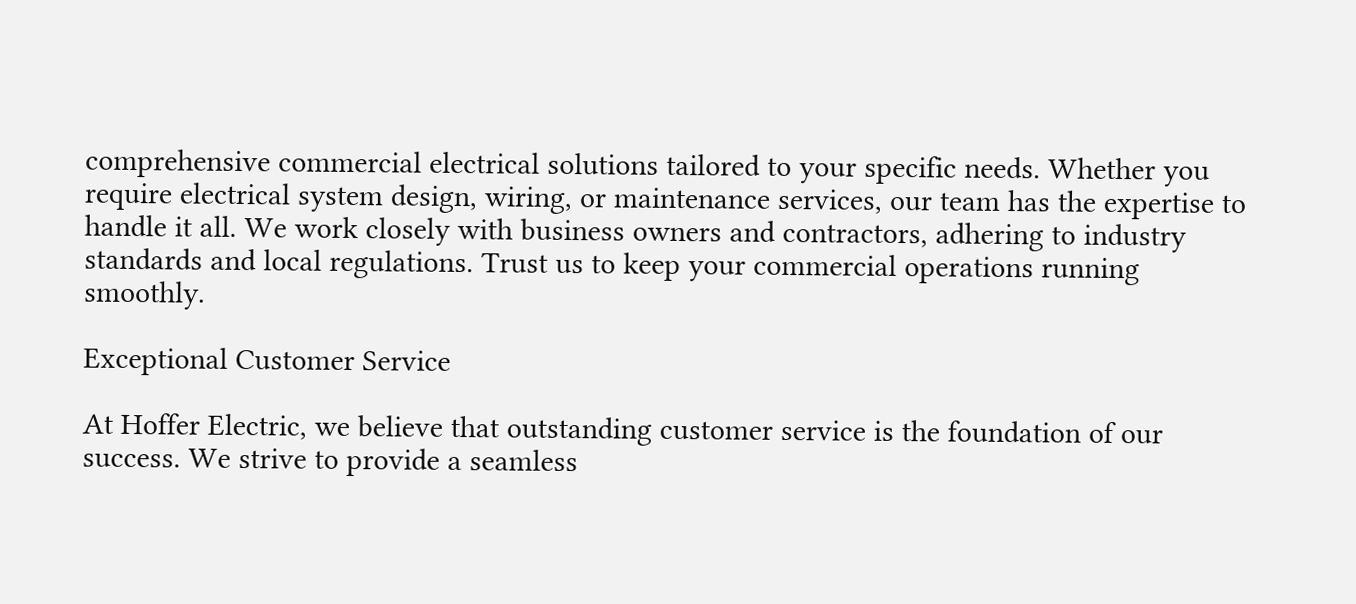comprehensive commercial electrical solutions tailored to your specific needs. Whether you require electrical system design, wiring, or maintenance services, our team has the expertise to handle it all. We work closely with business owners and contractors, adhering to industry standards and local regulations. Trust us to keep your commercial operations running smoothly.

Exceptional Customer Service

At Hoffer Electric, we believe that outstanding customer service is the foundation of our success. We strive to provide a seamless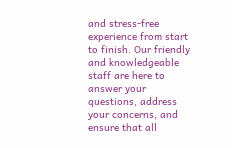and stress-free experience from start to finish. Our friendly and knowledgeable staff are here to answer your questions, address your concerns, and ensure that all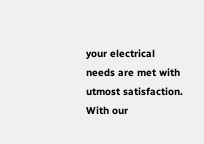your electrical needs are met with utmost satisfaction. With our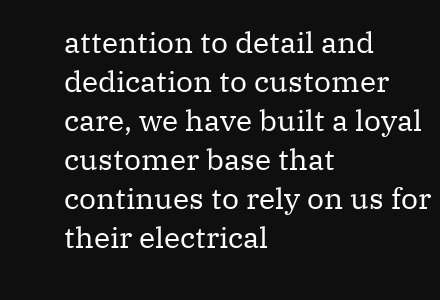attention to detail and dedication to customer care, we have built a loyal customer base that continues to rely on us for their electrical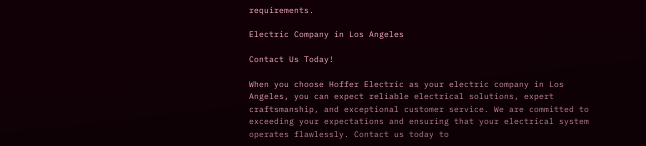requirements.

Electric Company in Los Angeles

Contact Us Today!

When you choose Hoffer Electric as your electric company in Los Angeles, you can expect reliable electrical solutions, expert craftsmanship, and exceptional customer service. We are committed to exceeding your expectations and ensuring that your electrical system operates flawlessly. Contact us today to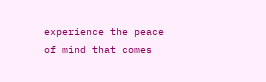experience the peace of mind that comes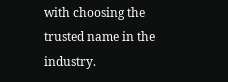with choosing the trusted name in the industry.